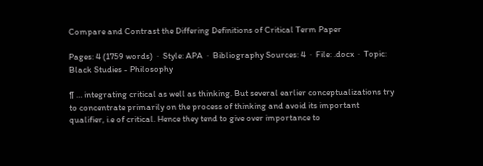Compare and Contrast the Differing Definitions of Critical Term Paper

Pages: 4 (1759 words)  ·  Style: APA  ·  Bibliography Sources: 4  ·  File: .docx  ·  Topic: Black Studies - Philosophy

¶ … integrating critical as well as thinking. But several earlier conceptualizations try to concentrate primarily on the process of thinking and avoid its important qualifier, i.e of critical. Hence they tend to give over importance to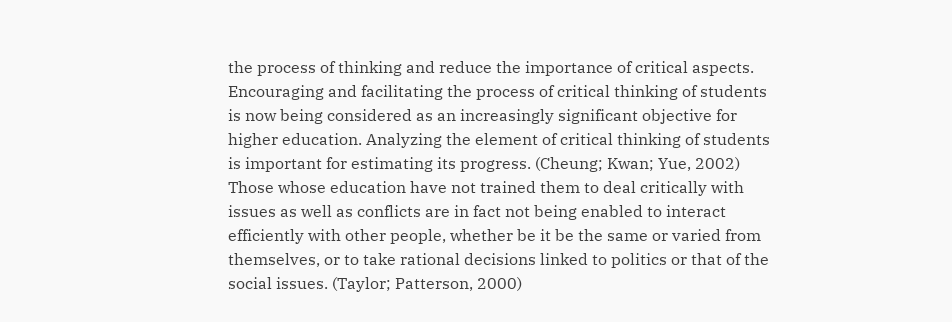the process of thinking and reduce the importance of critical aspects. Encouraging and facilitating the process of critical thinking of students is now being considered as an increasingly significant objective for higher education. Analyzing the element of critical thinking of students is important for estimating its progress. (Cheung; Kwan; Yue, 2002) Those whose education have not trained them to deal critically with issues as well as conflicts are in fact not being enabled to interact efficiently with other people, whether be it be the same or varied from themselves, or to take rational decisions linked to politics or that of the social issues. (Taylor; Patterson, 2000)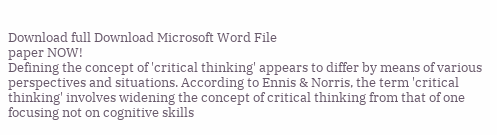Download full Download Microsoft Word File
paper NOW!
Defining the concept of 'critical thinking' appears to differ by means of various perspectives and situations. According to Ennis & Norris, the term 'critical thinking' involves widening the concept of critical thinking from that of one focusing not on cognitive skills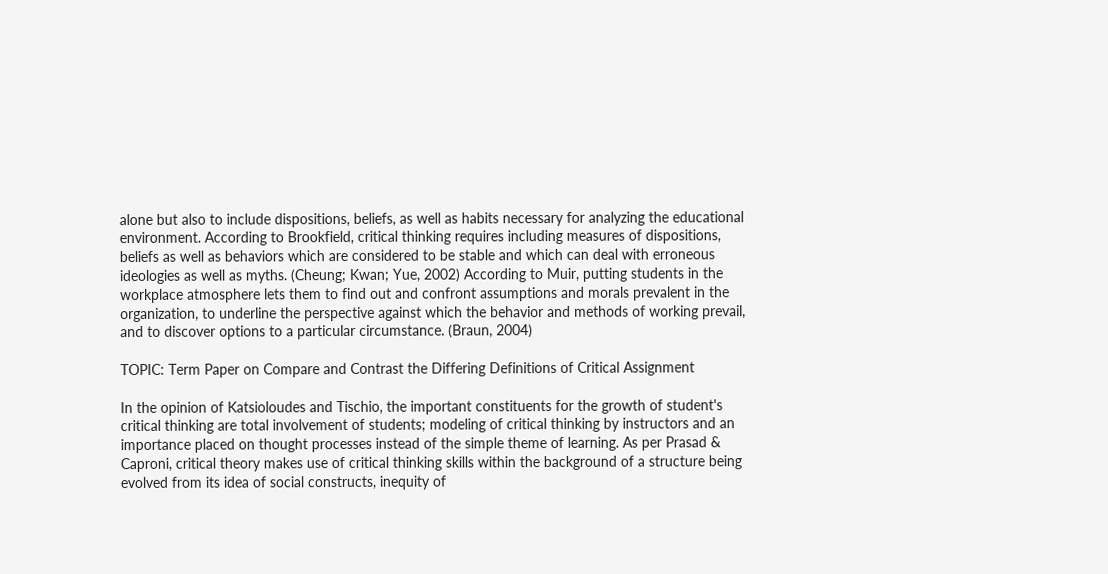alone but also to include dispositions, beliefs, as well as habits necessary for analyzing the educational environment. According to Brookfield, critical thinking requires including measures of dispositions, beliefs as well as behaviors which are considered to be stable and which can deal with erroneous ideologies as well as myths. (Cheung; Kwan; Yue, 2002) According to Muir, putting students in the workplace atmosphere lets them to find out and confront assumptions and morals prevalent in the organization, to underline the perspective against which the behavior and methods of working prevail, and to discover options to a particular circumstance. (Braun, 2004)

TOPIC: Term Paper on Compare and Contrast the Differing Definitions of Critical Assignment

In the opinion of Katsioloudes and Tischio, the important constituents for the growth of student's critical thinking are total involvement of students; modeling of critical thinking by instructors and an importance placed on thought processes instead of the simple theme of learning. As per Prasad & Caproni, critical theory makes use of critical thinking skills within the background of a structure being evolved from its idea of social constructs, inequity of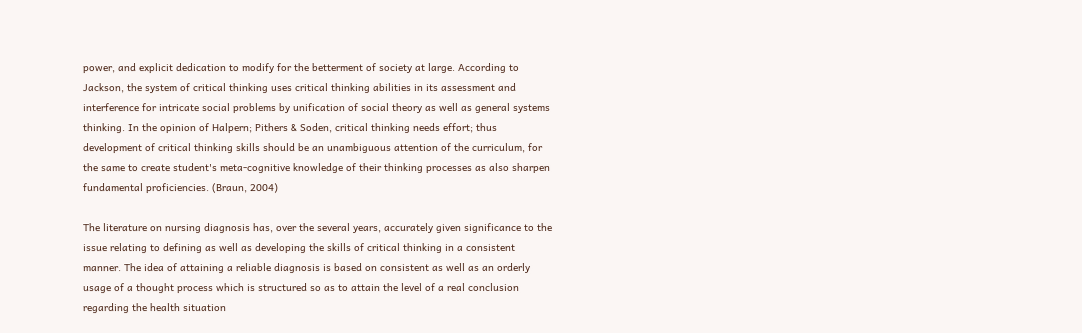power, and explicit dedication to modify for the betterment of society at large. According to Jackson, the system of critical thinking uses critical thinking abilities in its assessment and interference for intricate social problems by unification of social theory as well as general systems thinking. In the opinion of Halpern; Pithers & Soden, critical thinking needs effort; thus development of critical thinking skills should be an unambiguous attention of the curriculum, for the same to create student's meta-cognitive knowledge of their thinking processes as also sharpen fundamental proficiencies. (Braun, 2004)

The literature on nursing diagnosis has, over the several years, accurately given significance to the issue relating to defining as well as developing the skills of critical thinking in a consistent manner. The idea of attaining a reliable diagnosis is based on consistent as well as an orderly usage of a thought process which is structured so as to attain the level of a real conclusion regarding the health situation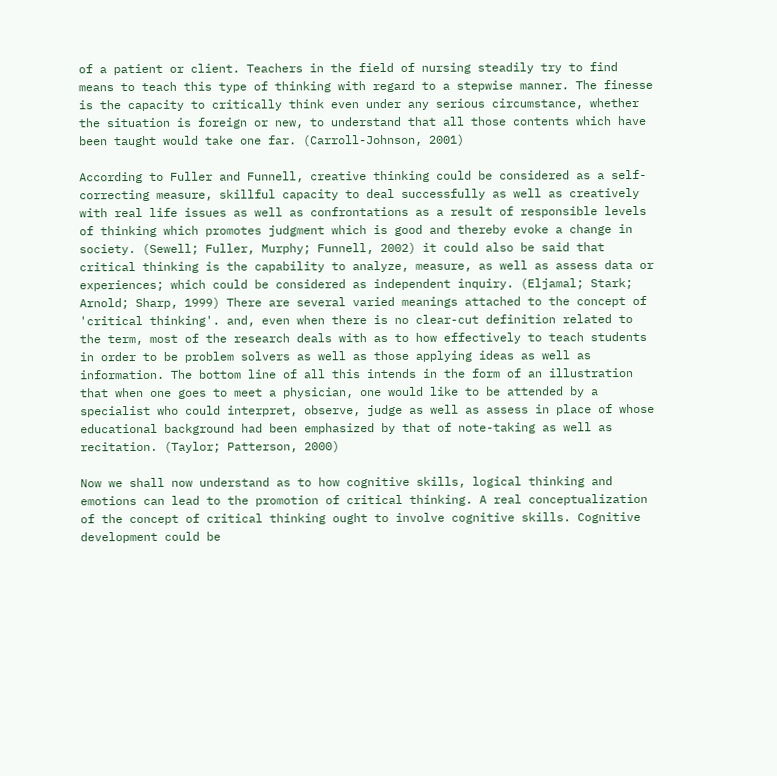of a patient or client. Teachers in the field of nursing steadily try to find means to teach this type of thinking with regard to a stepwise manner. The finesse is the capacity to critically think even under any serious circumstance, whether the situation is foreign or new, to understand that all those contents which have been taught would take one far. (Carroll-Johnson, 2001)

According to Fuller and Funnell, creative thinking could be considered as a self-correcting measure, skillful capacity to deal successfully as well as creatively with real life issues as well as confrontations as a result of responsible levels of thinking which promotes judgment which is good and thereby evoke a change in society. (Sewell; Fuller, Murphy; Funnell, 2002) it could also be said that critical thinking is the capability to analyze, measure, as well as assess data or experiences; which could be considered as independent inquiry. (Eljamal; Stark; Arnold; Sharp, 1999) There are several varied meanings attached to the concept of 'critical thinking'. and, even when there is no clear-cut definition related to the term, most of the research deals with as to how effectively to teach students in order to be problem solvers as well as those applying ideas as well as information. The bottom line of all this intends in the form of an illustration that when one goes to meet a physician, one would like to be attended by a specialist who could interpret, observe, judge as well as assess in place of whose educational background had been emphasized by that of note-taking as well as recitation. (Taylor; Patterson, 2000)

Now we shall now understand as to how cognitive skills, logical thinking and emotions can lead to the promotion of critical thinking. A real conceptualization of the concept of critical thinking ought to involve cognitive skills. Cognitive development could be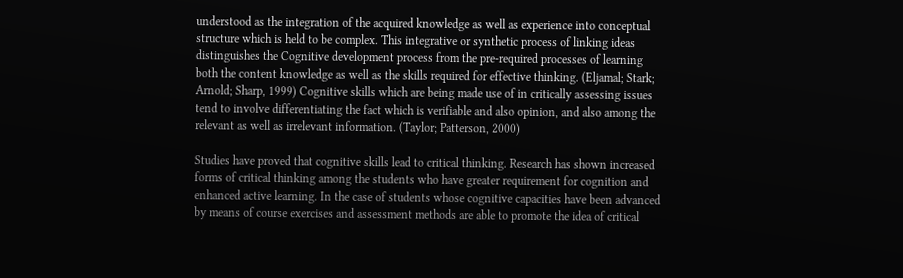understood as the integration of the acquired knowledge as well as experience into conceptual structure which is held to be complex. This integrative or synthetic process of linking ideas distinguishes the Cognitive development process from the pre-required processes of learning both the content knowledge as well as the skills required for effective thinking. (Eljamal; Stark; Arnold; Sharp, 1999) Cognitive skills which are being made use of in critically assessing issues tend to involve differentiating the fact which is verifiable and also opinion, and also among the relevant as well as irrelevant information. (Taylor; Patterson, 2000)

Studies have proved that cognitive skills lead to critical thinking. Research has shown increased forms of critical thinking among the students who have greater requirement for cognition and enhanced active learning. In the case of students whose cognitive capacities have been advanced by means of course exercises and assessment methods are able to promote the idea of critical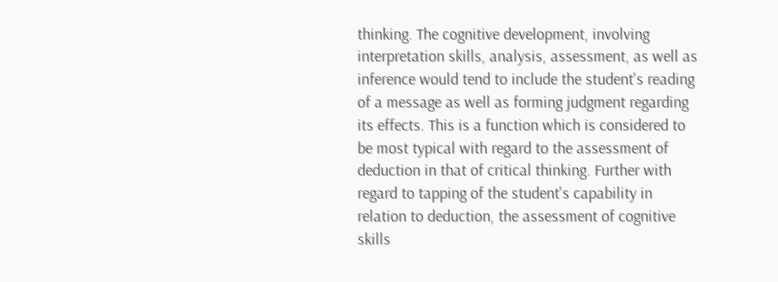thinking. The cognitive development, involving interpretation skills, analysis, assessment, as well as inference would tend to include the student's reading of a message as well as forming judgment regarding its effects. This is a function which is considered to be most typical with regard to the assessment of deduction in that of critical thinking. Further with regard to tapping of the student's capability in relation to deduction, the assessment of cognitive skills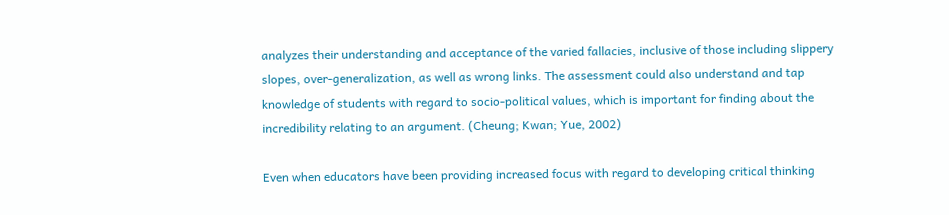analyzes their understanding and acceptance of the varied fallacies, inclusive of those including slippery slopes, over-generalization, as well as wrong links. The assessment could also understand and tap knowledge of students with regard to socio-political values, which is important for finding about the incredibility relating to an argument. (Cheung; Kwan; Yue, 2002)

Even when educators have been providing increased focus with regard to developing critical thinking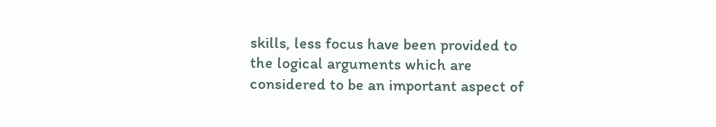skills, less focus have been provided to the logical arguments which are considered to be an important aspect of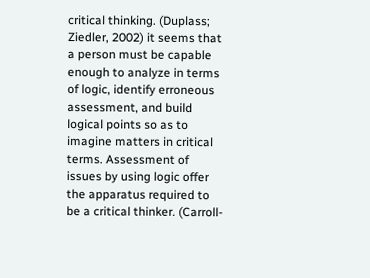critical thinking. (Duplass; Ziedler, 2002) it seems that a person must be capable enough to analyze in terms of logic, identify erroneous assessment, and build logical points so as to imagine matters in critical terms. Assessment of issues by using logic offer the apparatus required to be a critical thinker. (Carroll-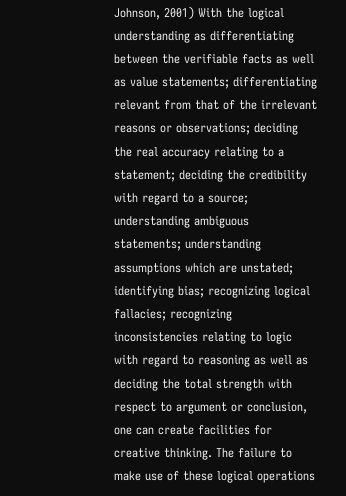Johnson, 2001) With the logical understanding as differentiating between the verifiable facts as well as value statements; differentiating relevant from that of the irrelevant reasons or observations; deciding the real accuracy relating to a statement; deciding the credibility with regard to a source; understanding ambiguous statements; understanding assumptions which are unstated; identifying bias; recognizing logical fallacies; recognizing inconsistencies relating to logic with regard to reasoning as well as deciding the total strength with respect to argument or conclusion, one can create facilities for creative thinking. The failure to make use of these logical operations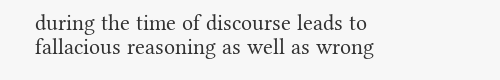during the time of discourse leads to fallacious reasoning as well as wrong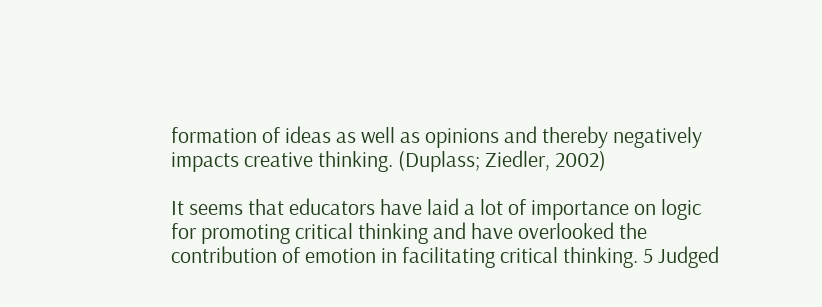formation of ideas as well as opinions and thereby negatively impacts creative thinking. (Duplass; Ziedler, 2002)

It seems that educators have laid a lot of importance on logic for promoting critical thinking and have overlooked the contribution of emotion in facilitating critical thinking. 5 Judged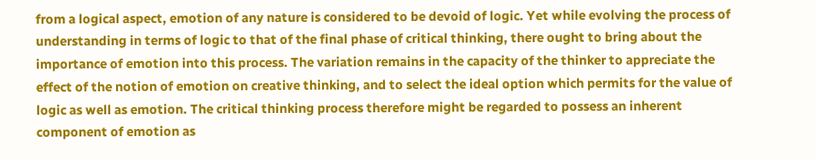from a logical aspect, emotion of any nature is considered to be devoid of logic. Yet while evolving the process of understanding in terms of logic to that of the final phase of critical thinking, there ought to bring about the importance of emotion into this process. The variation remains in the capacity of the thinker to appreciate the effect of the notion of emotion on creative thinking, and to select the ideal option which permits for the value of logic as well as emotion. The critical thinking process therefore might be regarded to possess an inherent component of emotion as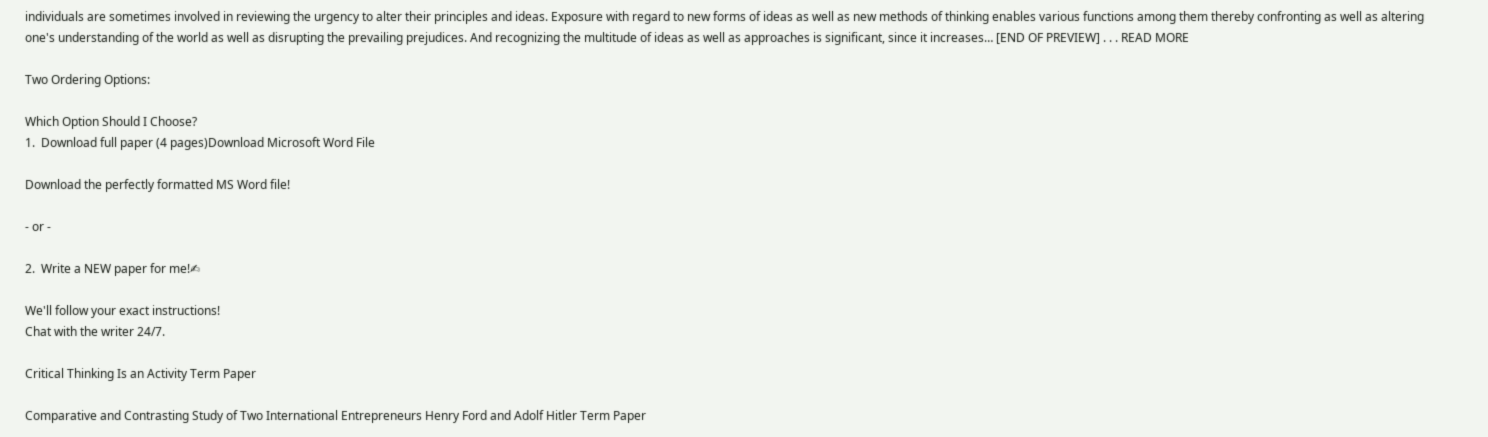individuals are sometimes involved in reviewing the urgency to alter their principles and ideas. Exposure with regard to new forms of ideas as well as new methods of thinking enables various functions among them thereby confronting as well as altering one's understanding of the world as well as disrupting the prevailing prejudices. And recognizing the multitude of ideas as well as approaches is significant, since it increases… [END OF PREVIEW] . . . READ MORE

Two Ordering Options:

Which Option Should I Choose?
1.  Download full paper (4 pages)Download Microsoft Word File

Download the perfectly formatted MS Word file!

- or -

2.  Write a NEW paper for me!✍

We'll follow your exact instructions!
Chat with the writer 24/7.

Critical Thinking Is an Activity Term Paper

Comparative and Contrasting Study of Two International Entrepreneurs Henry Ford and Adolf Hitler Term Paper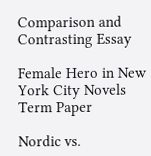Comparison and Contrasting Essay

Female Hero in New York City Novels Term Paper

Nordic vs.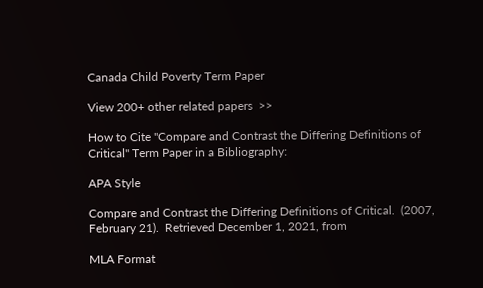Canada Child Poverty Term Paper

View 200+ other related papers  >>

How to Cite "Compare and Contrast the Differing Definitions of Critical" Term Paper in a Bibliography:

APA Style

Compare and Contrast the Differing Definitions of Critical.  (2007, February 21).  Retrieved December 1, 2021, from

MLA Format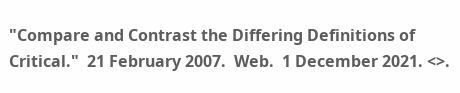"Compare and Contrast the Differing Definitions of Critical."  21 February 2007.  Web.  1 December 2021. <>.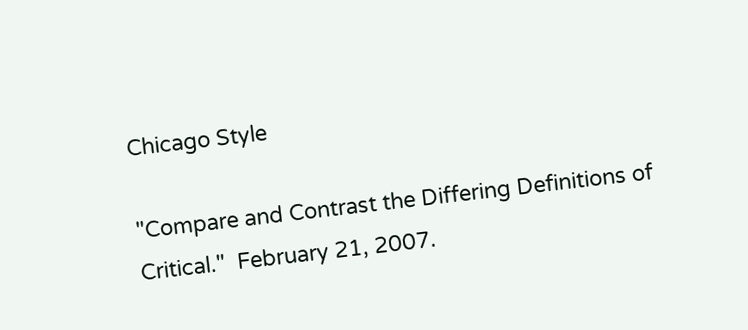Chicago Style

"Compare and Contrast the Differing Definitions of Critical."  February 21, 2007.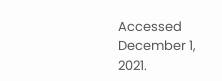Accessed December 1, 2021.